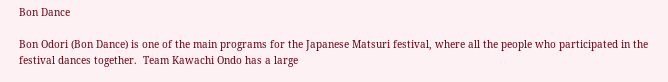Bon Dance

Bon Odori (Bon Dance) is one of the main programs for the Japanese Matsuri festival, where all the people who participated in the festival dances together.  Team Kawachi Ondo has a large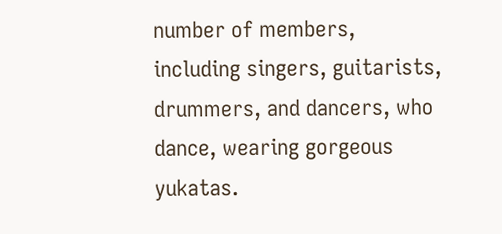number of members, including singers, guitarists, drummers, and dancers, who dance, wearing gorgeous yukatas.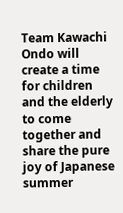Team Kawachi Ondo will create a time for children and the elderly to come together and share the pure joy of Japanese summer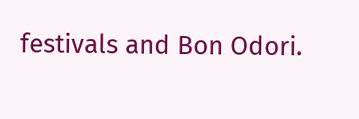festivals and Bon Odori.